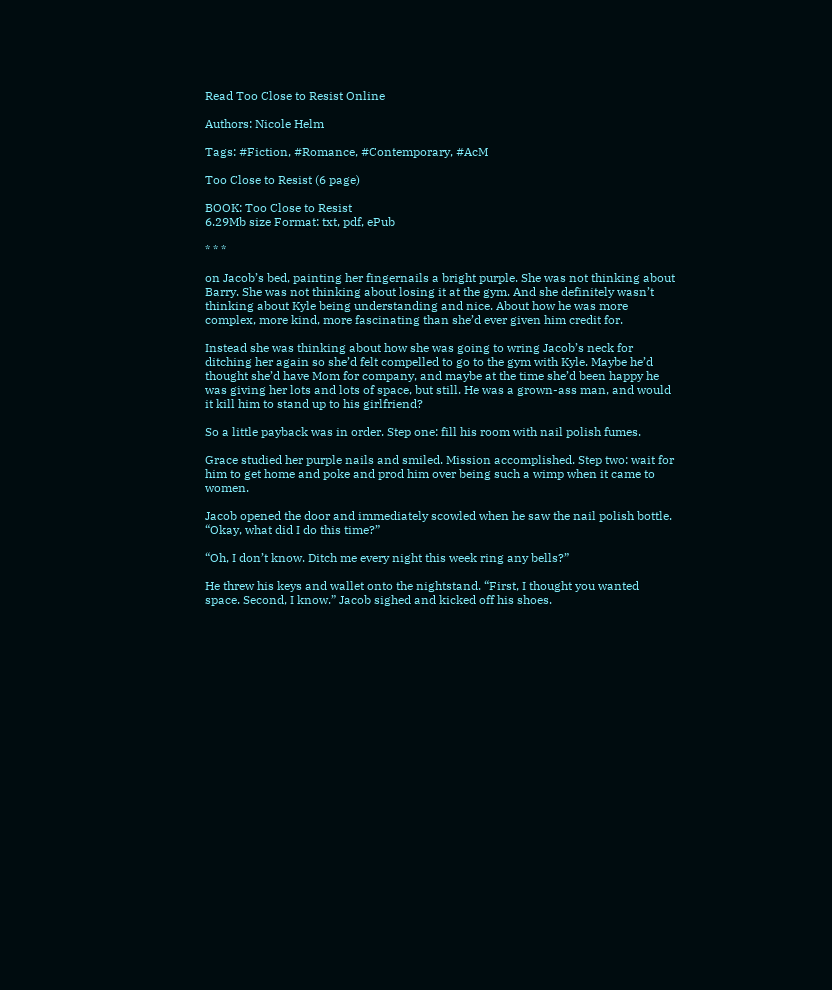Read Too Close to Resist Online

Authors: Nicole Helm

Tags: #Fiction, #Romance, #Contemporary, #AcM

Too Close to Resist (6 page)

BOOK: Too Close to Resist
6.29Mb size Format: txt, pdf, ePub

* * *

on Jacob’s bed, painting her fingernails a bright purple. She was not thinking about Barry. She was not thinking about losing it at the gym. And she definitely wasn’t thinking about Kyle being understanding and nice. About how he was more complex, more kind, more fascinating than she’d ever given him credit for.

Instead she was thinking about how she was going to wring Jacob’s neck for ditching her again so she’d felt compelled to go to the gym with Kyle. Maybe he’d thought she’d have Mom for company, and maybe at the time she’d been happy he was giving her lots and lots of space, but still. He was a grown-ass man, and would it kill him to stand up to his girlfriend?

So a little payback was in order. Step one: fill his room with nail polish fumes.

Grace studied her purple nails and smiled. Mission accomplished. Step two: wait for him to get home and poke and prod him over being such a wimp when it came to women.

Jacob opened the door and immediately scowled when he saw the nail polish bottle. “Okay, what did I do this time?”

“Oh, I don’t know. Ditch me every night this week ring any bells?”

He threw his keys and wallet onto the nightstand. “First, I thought you wanted space. Second, I know.” Jacob sighed and kicked off his shoes.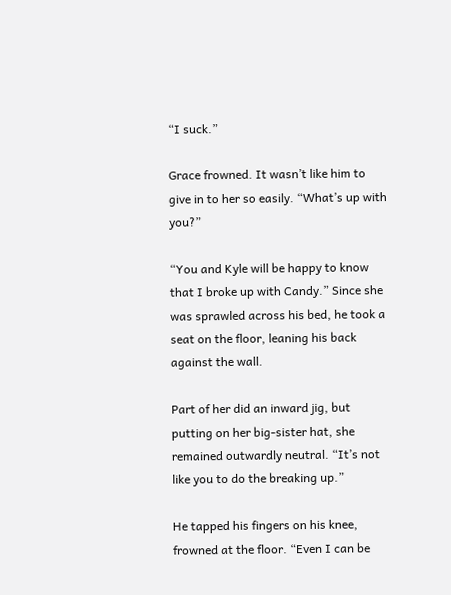“I suck.”

Grace frowned. It wasn’t like him to give in to her so easily. “What’s up with you?”

“You and Kyle will be happy to know that I broke up with Candy.” Since she was sprawled across his bed, he took a seat on the floor, leaning his back against the wall.

Part of her did an inward jig, but putting on her big-sister hat, she remained outwardly neutral. “It’s not like you to do the breaking up.”

He tapped his fingers on his knee, frowned at the floor. “Even I can be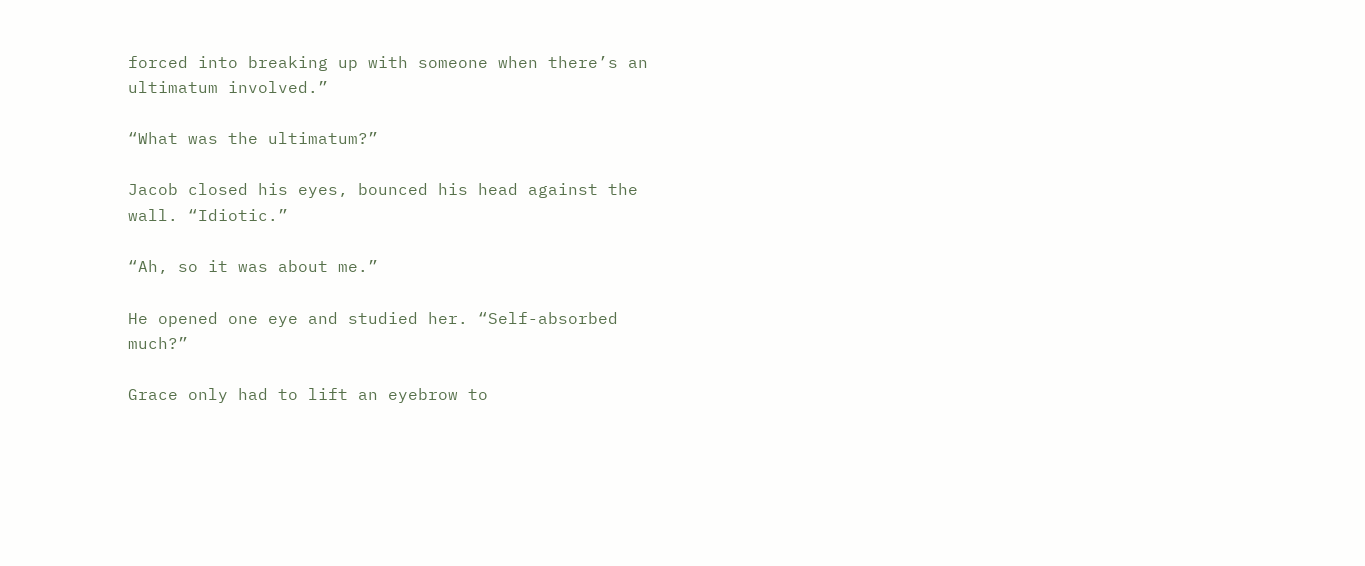forced into breaking up with someone when there’s an ultimatum involved.”

“What was the ultimatum?”

Jacob closed his eyes, bounced his head against the wall. “Idiotic.”

“Ah, so it was about me.”

He opened one eye and studied her. “Self-absorbed much?”

Grace only had to lift an eyebrow to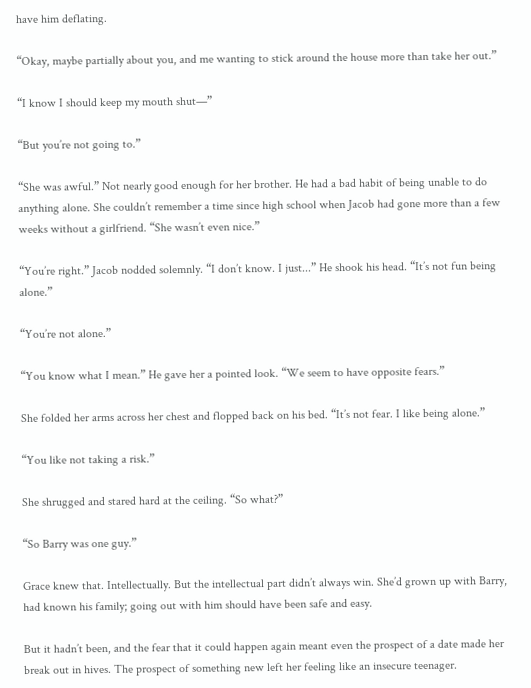have him deflating.

“Okay, maybe partially about you, and me wanting to stick around the house more than take her out.”

“I know I should keep my mouth shut—”

“But you’re not going to.”

“She was awful.” Not nearly good enough for her brother. He had a bad habit of being unable to do anything alone. She couldn’t remember a time since high school when Jacob had gone more than a few weeks without a girlfriend. “She wasn’t even nice.”

“You’re right.” Jacob nodded solemnly. “I don’t know. I just...” He shook his head. “It’s not fun being alone.”

“You’re not alone.”

“You know what I mean.” He gave her a pointed look. “We seem to have opposite fears.”

She folded her arms across her chest and flopped back on his bed. “It’s not fear. I like being alone.”

“You like not taking a risk.”

She shrugged and stared hard at the ceiling. “So what?”

“So Barry was one guy.”

Grace knew that. Intellectually. But the intellectual part didn’t always win. She’d grown up with Barry, had known his family; going out with him should have been safe and easy.

But it hadn’t been, and the fear that it could happen again meant even the prospect of a date made her break out in hives. The prospect of something new left her feeling like an insecure teenager.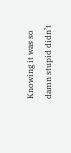Knowing it was so damn stupid didn’t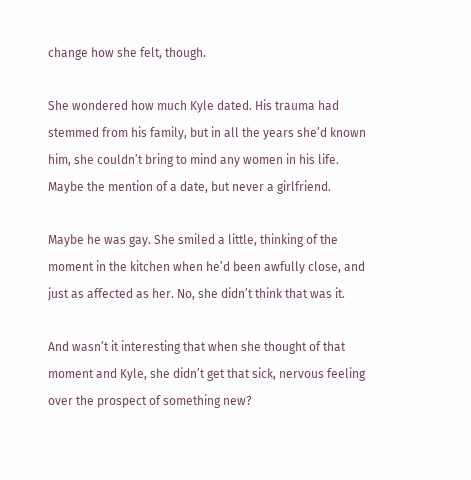change how she felt, though.

She wondered how much Kyle dated. His trauma had stemmed from his family, but in all the years she’d known him, she couldn’t bring to mind any women in his life. Maybe the mention of a date, but never a girlfriend.

Maybe he was gay. She smiled a little, thinking of the moment in the kitchen when he’d been awfully close, and just as affected as her. No, she didn’t think that was it.

And wasn’t it interesting that when she thought of that moment and Kyle, she didn’t get that sick, nervous feeling over the prospect of something new?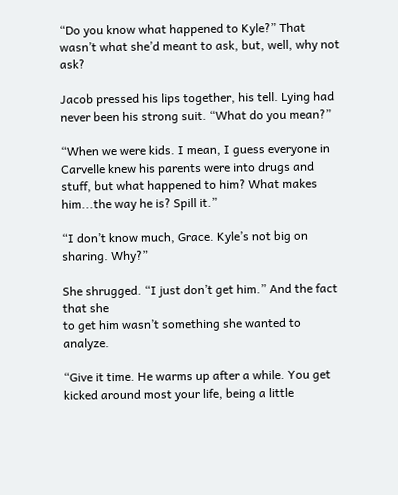“Do you know what happened to Kyle?” That wasn’t what she’d meant to ask, but, well, why not ask?

Jacob pressed his lips together, his tell. Lying had never been his strong suit. “What do you mean?”

“When we were kids. I mean, I guess everyone in Carvelle knew his parents were into drugs and stuff, but what happened to him? What makes him...the way he is? Spill it.”

“I don’t know much, Grace. Kyle’s not big on sharing. Why?”

She shrugged. “I just don’t get him.” And the fact that she
to get him wasn’t something she wanted to analyze.

“Give it time. He warms up after a while. You get kicked around most your life, being a little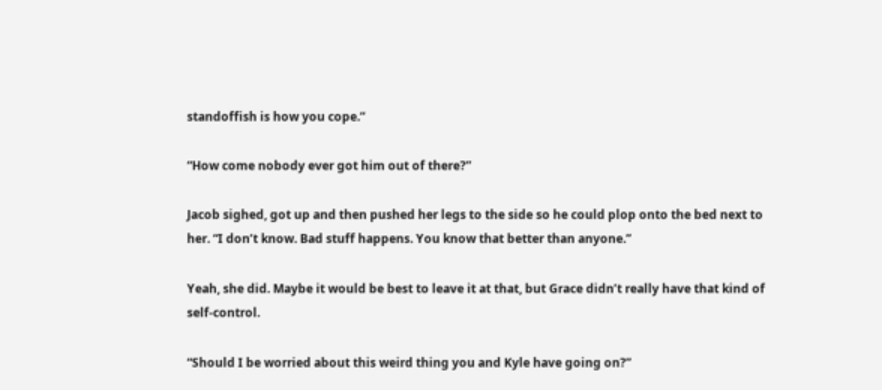standoffish is how you cope.”

“How come nobody ever got him out of there?”

Jacob sighed, got up and then pushed her legs to the side so he could plop onto the bed next to her. “I don’t know. Bad stuff happens. You know that better than anyone.”

Yeah, she did. Maybe it would be best to leave it at that, but Grace didn’t really have that kind of self-control.

“Should I be worried about this weird thing you and Kyle have going on?”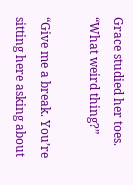Grace studied her toes. “What weird thing?”

“Give me a break. You’re sitting here asking about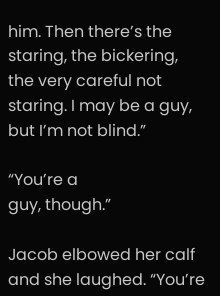him. Then there’s the staring, the bickering, the very careful not staring. I may be a guy, but I’m not blind.”

“You’re a
guy, though.”

Jacob elbowed her calf and she laughed. “You’re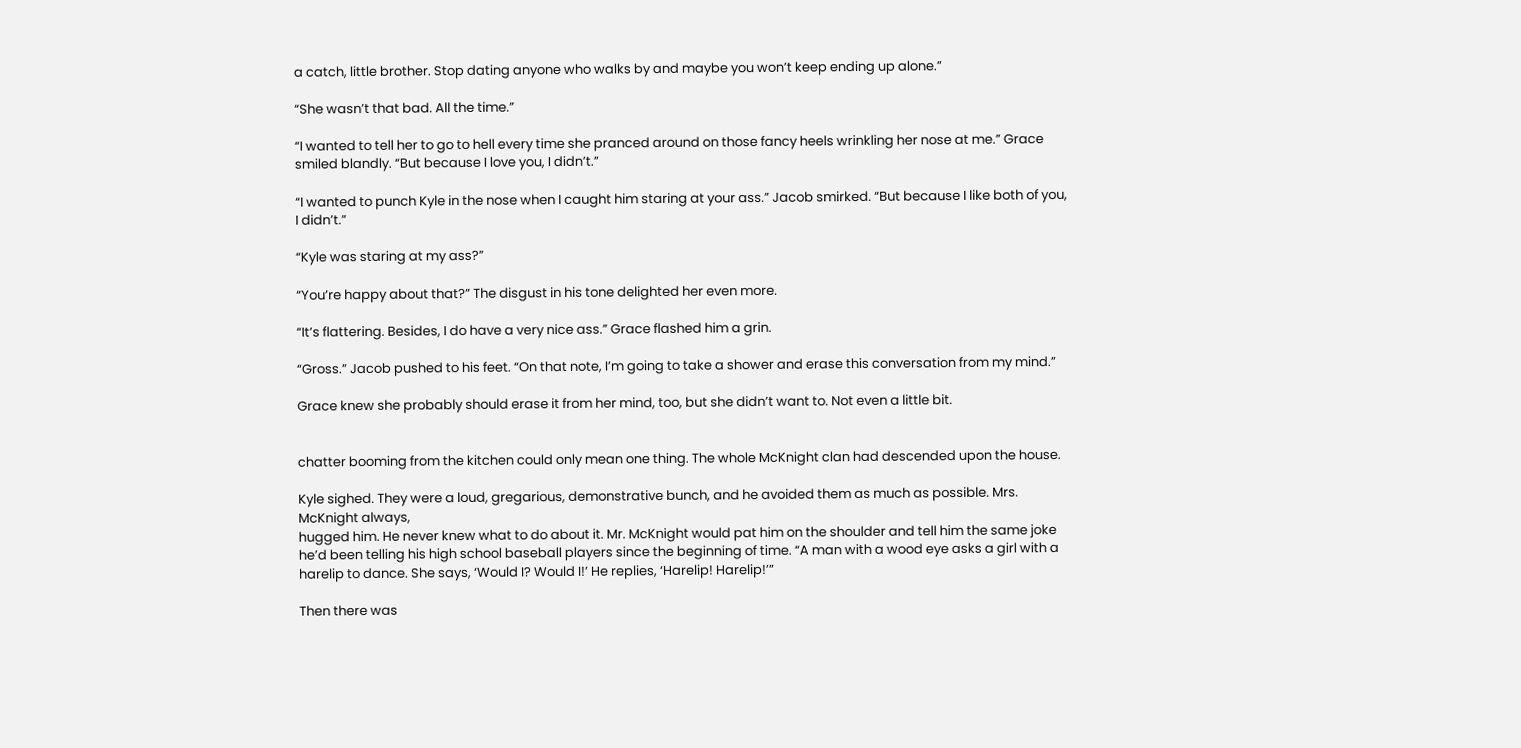a catch, little brother. Stop dating anyone who walks by and maybe you won’t keep ending up alone.”

“She wasn’t that bad. All the time.”

“I wanted to tell her to go to hell every time she pranced around on those fancy heels wrinkling her nose at me.” Grace smiled blandly. “But because I love you, I didn’t.”

“I wanted to punch Kyle in the nose when I caught him staring at your ass.” Jacob smirked. “But because I like both of you, I didn’t.”

“Kyle was staring at my ass?”

“You’re happy about that?” The disgust in his tone delighted her even more.

“It’s flattering. Besides, I do have a very nice ass.” Grace flashed him a grin.

“Gross.” Jacob pushed to his feet. “On that note, I’m going to take a shower and erase this conversation from my mind.”

Grace knew she probably should erase it from her mind, too, but she didn’t want to. Not even a little bit.


chatter booming from the kitchen could only mean one thing. The whole McKnight clan had descended upon the house.

Kyle sighed. They were a loud, gregarious, demonstrative bunch, and he avoided them as much as possible. Mrs. McKnight always,
hugged him. He never knew what to do about it. Mr. McKnight would pat him on the shoulder and tell him the same joke he’d been telling his high school baseball players since the beginning of time. “A man with a wood eye asks a girl with a harelip to dance. She says, ‘Would I? Would I!’ He replies, ‘Harelip! Harelip!’”

Then there was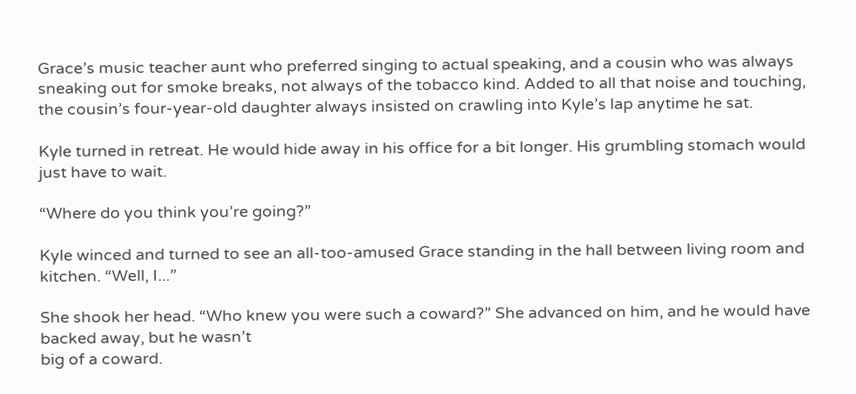Grace’s music teacher aunt who preferred singing to actual speaking, and a cousin who was always sneaking out for smoke breaks, not always of the tobacco kind. Added to all that noise and touching, the cousin’s four-year-old daughter always insisted on crawling into Kyle’s lap anytime he sat.

Kyle turned in retreat. He would hide away in his office for a bit longer. His grumbling stomach would just have to wait.

“Where do you think you’re going?”

Kyle winced and turned to see an all-too-amused Grace standing in the hall between living room and kitchen. “Well, I...”

She shook her head. “Who knew you were such a coward?” She advanced on him, and he would have backed away, but he wasn’t
big of a coward.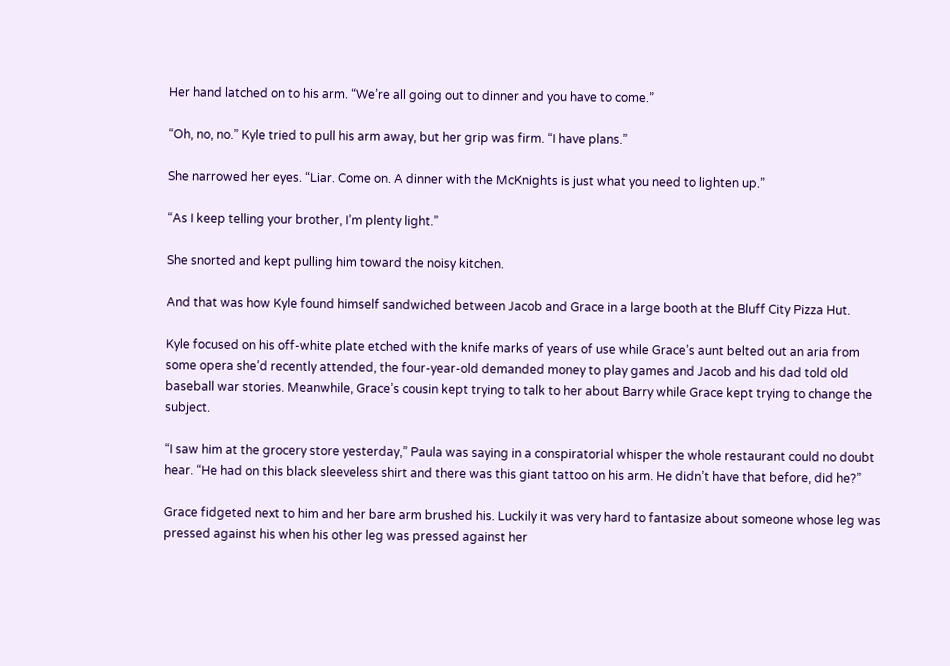Her hand latched on to his arm. “We’re all going out to dinner and you have to come.”

“Oh, no, no.” Kyle tried to pull his arm away, but her grip was firm. “I have plans.”

She narrowed her eyes. “Liar. Come on. A dinner with the McKnights is just what you need to lighten up.”

“As I keep telling your brother, I’m plenty light.”

She snorted and kept pulling him toward the noisy kitchen.

And that was how Kyle found himself sandwiched between Jacob and Grace in a large booth at the Bluff City Pizza Hut.

Kyle focused on his off-white plate etched with the knife marks of years of use while Grace’s aunt belted out an aria from some opera she’d recently attended, the four-year-old demanded money to play games and Jacob and his dad told old baseball war stories. Meanwhile, Grace’s cousin kept trying to talk to her about Barry while Grace kept trying to change the subject.

“I saw him at the grocery store yesterday,” Paula was saying in a conspiratorial whisper the whole restaurant could no doubt hear. “He had on this black sleeveless shirt and there was this giant tattoo on his arm. He didn’t have that before, did he?”

Grace fidgeted next to him and her bare arm brushed his. Luckily it was very hard to fantasize about someone whose leg was pressed against his when his other leg was pressed against her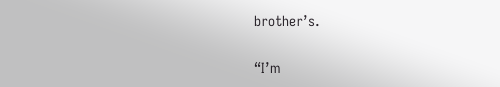brother’s.

“I’m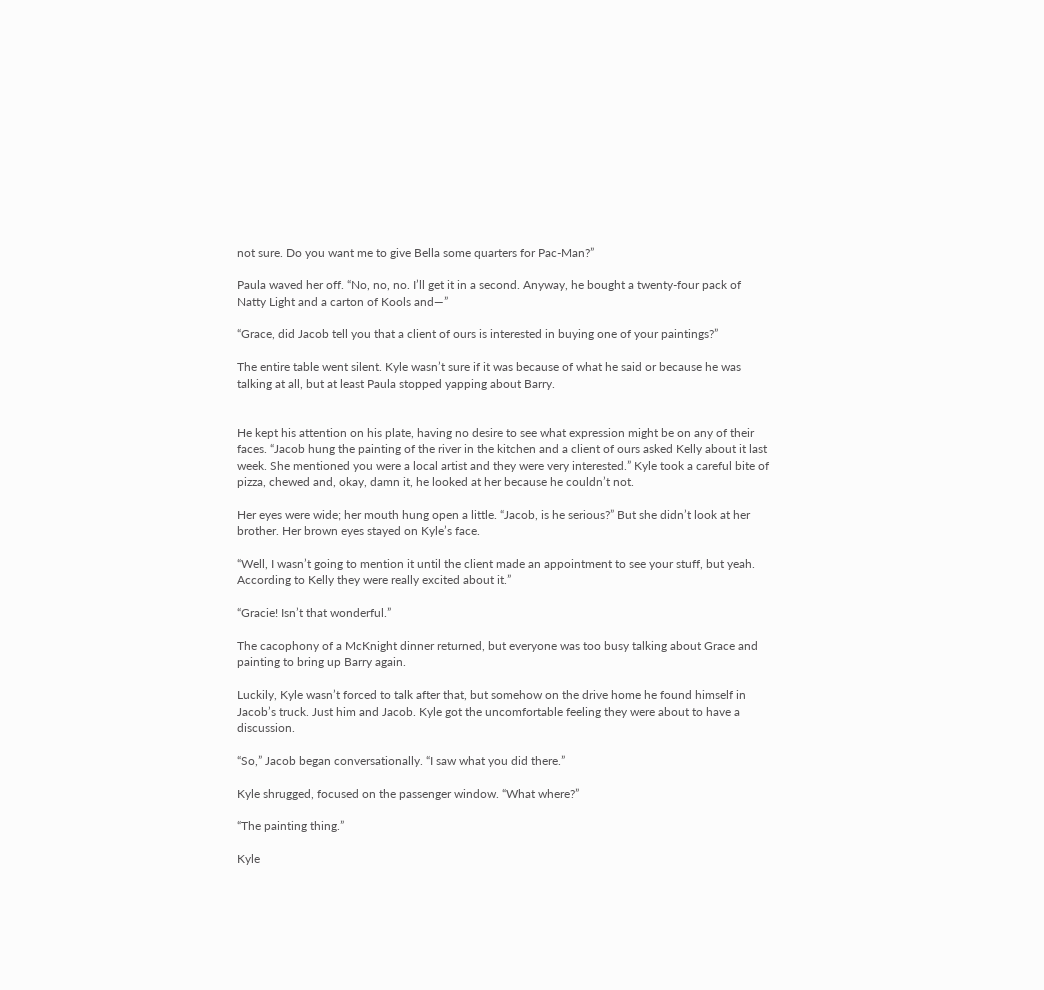not sure. Do you want me to give Bella some quarters for Pac-Man?”

Paula waved her off. “No, no, no. I’ll get it in a second. Anyway, he bought a twenty-four pack of Natty Light and a carton of Kools and—”

“Grace, did Jacob tell you that a client of ours is interested in buying one of your paintings?”

The entire table went silent. Kyle wasn’t sure if it was because of what he said or because he was talking at all, but at least Paula stopped yapping about Barry.


He kept his attention on his plate, having no desire to see what expression might be on any of their faces. “Jacob hung the painting of the river in the kitchen and a client of ours asked Kelly about it last week. She mentioned you were a local artist and they were very interested.” Kyle took a careful bite of pizza, chewed and, okay, damn it, he looked at her because he couldn’t not.

Her eyes were wide; her mouth hung open a little. “Jacob, is he serious?” But she didn’t look at her brother. Her brown eyes stayed on Kyle’s face.

“Well, I wasn’t going to mention it until the client made an appointment to see your stuff, but yeah. According to Kelly they were really excited about it.”

“Gracie! Isn’t that wonderful.”

The cacophony of a McKnight dinner returned, but everyone was too busy talking about Grace and painting to bring up Barry again.

Luckily, Kyle wasn’t forced to talk after that, but somehow on the drive home he found himself in Jacob’s truck. Just him and Jacob. Kyle got the uncomfortable feeling they were about to have a discussion.

“So,” Jacob began conversationally. “I saw what you did there.”

Kyle shrugged, focused on the passenger window. “What where?”

“The painting thing.”

Kyle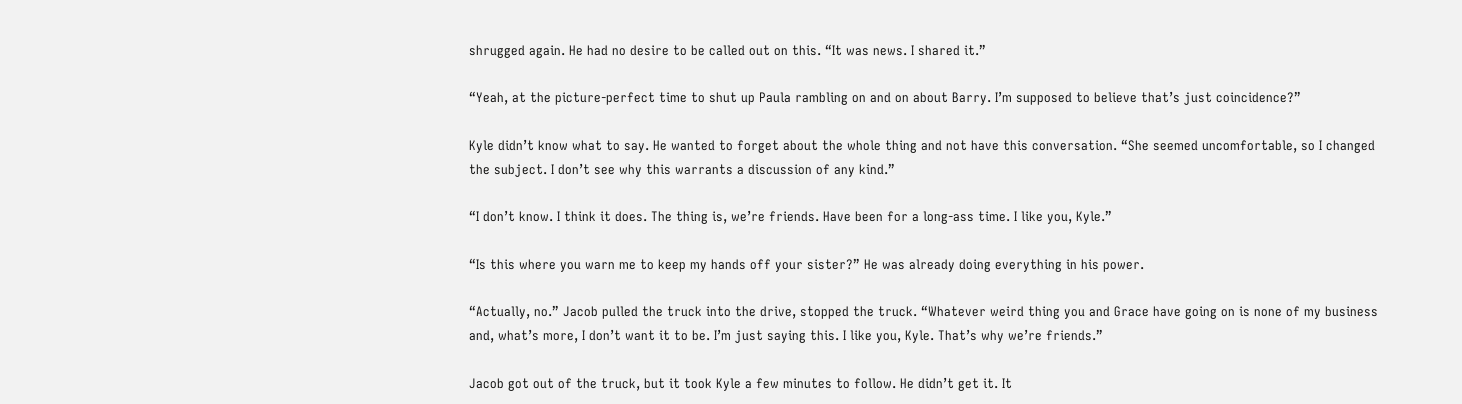shrugged again. He had no desire to be called out on this. “It was news. I shared it.”

“Yeah, at the picture-perfect time to shut up Paula rambling on and on about Barry. I’m supposed to believe that’s just coincidence?”

Kyle didn’t know what to say. He wanted to forget about the whole thing and not have this conversation. “She seemed uncomfortable, so I changed the subject. I don’t see why this warrants a discussion of any kind.”

“I don’t know. I think it does. The thing is, we’re friends. Have been for a long-ass time. I like you, Kyle.”

“Is this where you warn me to keep my hands off your sister?” He was already doing everything in his power.

“Actually, no.” Jacob pulled the truck into the drive, stopped the truck. “Whatever weird thing you and Grace have going on is none of my business and, what’s more, I don’t want it to be. I’m just saying this. I like you, Kyle. That’s why we’re friends.”

Jacob got out of the truck, but it took Kyle a few minutes to follow. He didn’t get it. It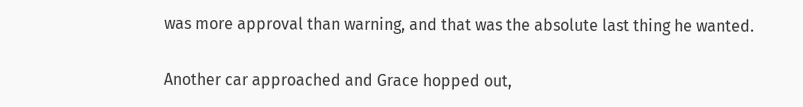was more approval than warning, and that was the absolute last thing he wanted.

Another car approached and Grace hopped out,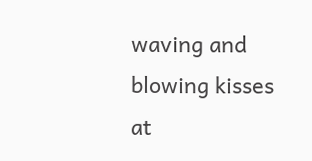waving and blowing kisses at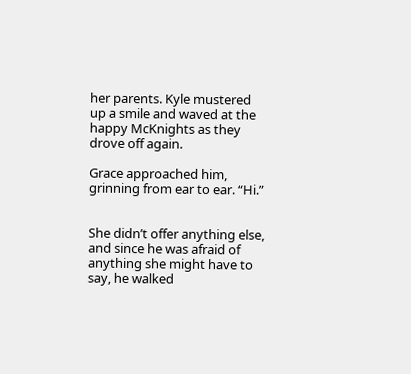her parents. Kyle mustered up a smile and waved at the happy McKnights as they drove off again.

Grace approached him, grinning from ear to ear. “Hi.”


She didn’t offer anything else, and since he was afraid of anything she might have to say, he walked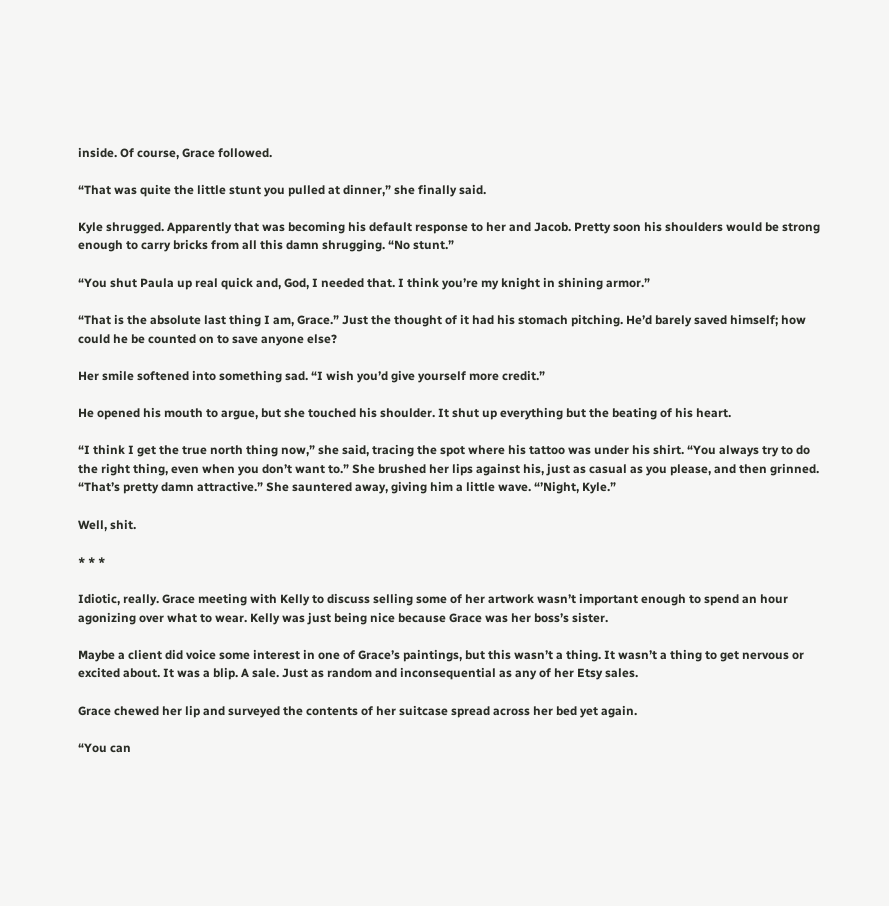inside. Of course, Grace followed.

“That was quite the little stunt you pulled at dinner,” she finally said.

Kyle shrugged. Apparently that was becoming his default response to her and Jacob. Pretty soon his shoulders would be strong enough to carry bricks from all this damn shrugging. “No stunt.”

“You shut Paula up real quick and, God, I needed that. I think you’re my knight in shining armor.”

“That is the absolute last thing I am, Grace.” Just the thought of it had his stomach pitching. He’d barely saved himself; how could he be counted on to save anyone else?

Her smile softened into something sad. “I wish you’d give yourself more credit.”

He opened his mouth to argue, but she touched his shoulder. It shut up everything but the beating of his heart.

“I think I get the true north thing now,” she said, tracing the spot where his tattoo was under his shirt. “You always try to do the right thing, even when you don’t want to.” She brushed her lips against his, just as casual as you please, and then grinned. “That’s pretty damn attractive.” She sauntered away, giving him a little wave. “’Night, Kyle.”

Well, shit.

* * *

Idiotic, really. Grace meeting with Kelly to discuss selling some of her artwork wasn’t important enough to spend an hour agonizing over what to wear. Kelly was just being nice because Grace was her boss’s sister.

Maybe a client did voice some interest in one of Grace’s paintings, but this wasn’t a thing. It wasn’t a thing to get nervous or excited about. It was a blip. A sale. Just as random and inconsequential as any of her Etsy sales.

Grace chewed her lip and surveyed the contents of her suitcase spread across her bed yet again.

“You can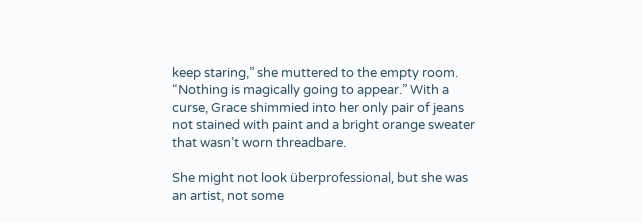keep staring,” she muttered to the empty room. “Nothing is magically going to appear.” With a curse, Grace shimmied into her only pair of jeans not stained with paint and a bright orange sweater that wasn’t worn threadbare.

She might not look überprofessional, but she was an artist, not some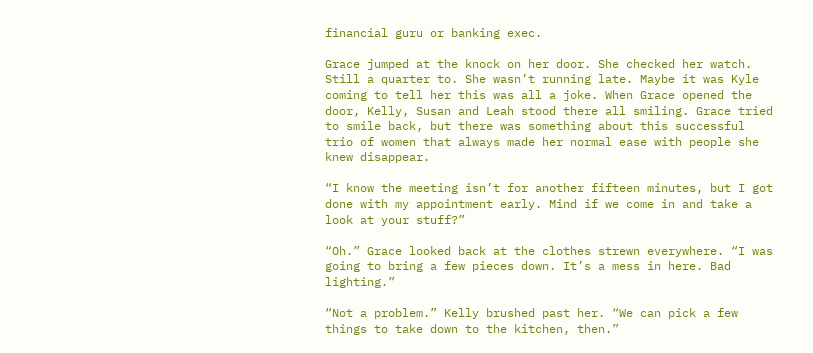financial guru or banking exec.

Grace jumped at the knock on her door. She checked her watch. Still a quarter to. She wasn’t running late. Maybe it was Kyle coming to tell her this was all a joke. When Grace opened the door, Kelly, Susan and Leah stood there all smiling. Grace tried to smile back, but there was something about this successful trio of women that always made her normal ease with people she knew disappear.

“I know the meeting isn’t for another fifteen minutes, but I got done with my appointment early. Mind if we come in and take a look at your stuff?”

“Oh.” Grace looked back at the clothes strewn everywhere. “I was going to bring a few pieces down. It’s a mess in here. Bad lighting.”

“Not a problem.” Kelly brushed past her. “We can pick a few things to take down to the kitchen, then.”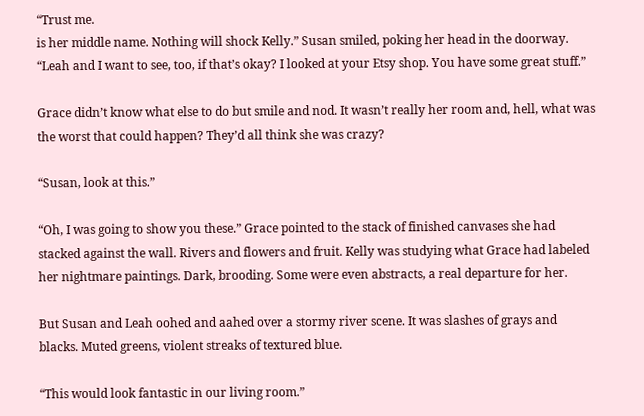“Trust me.
is her middle name. Nothing will shock Kelly.” Susan smiled, poking her head in the doorway. “Leah and I want to see, too, if that’s okay? I looked at your Etsy shop. You have some great stuff.”

Grace didn’t know what else to do but smile and nod. It wasn’t really her room and, hell, what was the worst that could happen? They’d all think she was crazy?

“Susan, look at this.”

“Oh, I was going to show you these.” Grace pointed to the stack of finished canvases she had stacked against the wall. Rivers and flowers and fruit. Kelly was studying what Grace had labeled her nightmare paintings. Dark, brooding. Some were even abstracts, a real departure for her.

But Susan and Leah oohed and aahed over a stormy river scene. It was slashes of grays and blacks. Muted greens, violent streaks of textured blue.

“This would look fantastic in our living room.”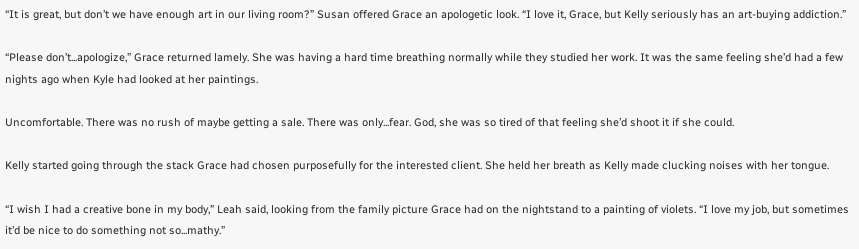“It is great, but don’t we have enough art in our living room?” Susan offered Grace an apologetic look. “I love it, Grace, but Kelly seriously has an art-buying addiction.”

“Please don’t...apologize,” Grace returned lamely. She was having a hard time breathing normally while they studied her work. It was the same feeling she’d had a few nights ago when Kyle had looked at her paintings.

Uncomfortable. There was no rush of maybe getting a sale. There was only...fear. God, she was so tired of that feeling she’d shoot it if she could.

Kelly started going through the stack Grace had chosen purposefully for the interested client. She held her breath as Kelly made clucking noises with her tongue.

“I wish I had a creative bone in my body,” Leah said, looking from the family picture Grace had on the nightstand to a painting of violets. “I love my job, but sometimes it’d be nice to do something not so...mathy.”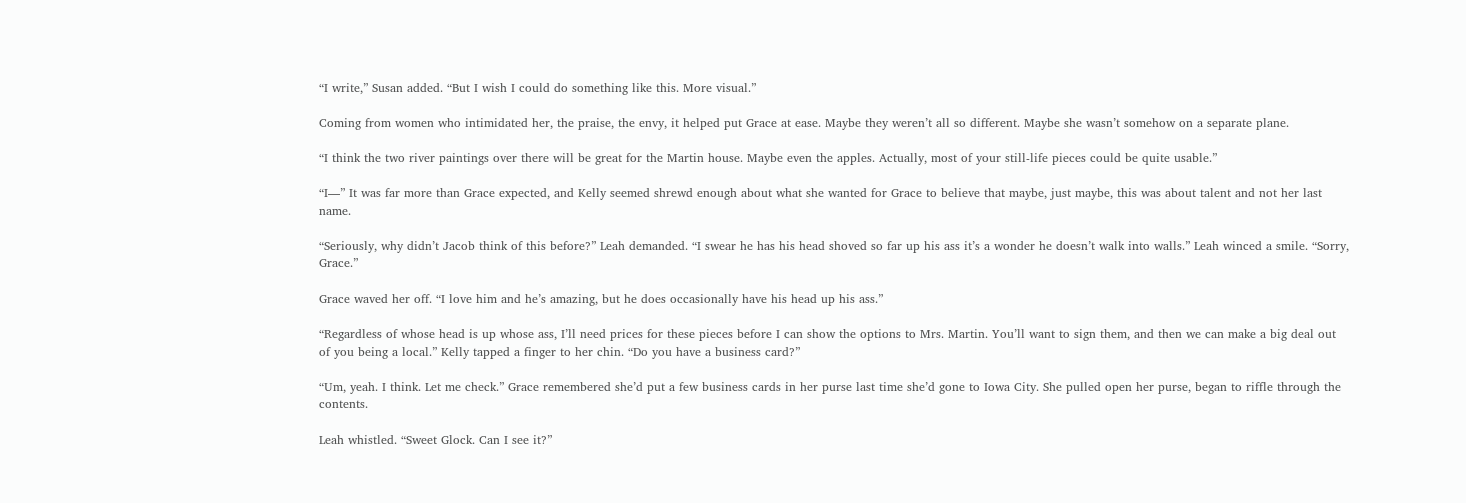“I write,” Susan added. “But I wish I could do something like this. More visual.”

Coming from women who intimidated her, the praise, the envy, it helped put Grace at ease. Maybe they weren’t all so different. Maybe she wasn’t somehow on a separate plane.

“I think the two river paintings over there will be great for the Martin house. Maybe even the apples. Actually, most of your still-life pieces could be quite usable.”

“I—” It was far more than Grace expected, and Kelly seemed shrewd enough about what she wanted for Grace to believe that maybe, just maybe, this was about talent and not her last name.

“Seriously, why didn’t Jacob think of this before?” Leah demanded. “I swear he has his head shoved so far up his ass it’s a wonder he doesn’t walk into walls.” Leah winced a smile. “Sorry, Grace.”

Grace waved her off. “I love him and he’s amazing, but he does occasionally have his head up his ass.”

“Regardless of whose head is up whose ass, I’ll need prices for these pieces before I can show the options to Mrs. Martin. You’ll want to sign them, and then we can make a big deal out of you being a local.” Kelly tapped a finger to her chin. “Do you have a business card?”

“Um, yeah. I think. Let me check.” Grace remembered she’d put a few business cards in her purse last time she’d gone to Iowa City. She pulled open her purse, began to riffle through the contents.

Leah whistled. “Sweet Glock. Can I see it?”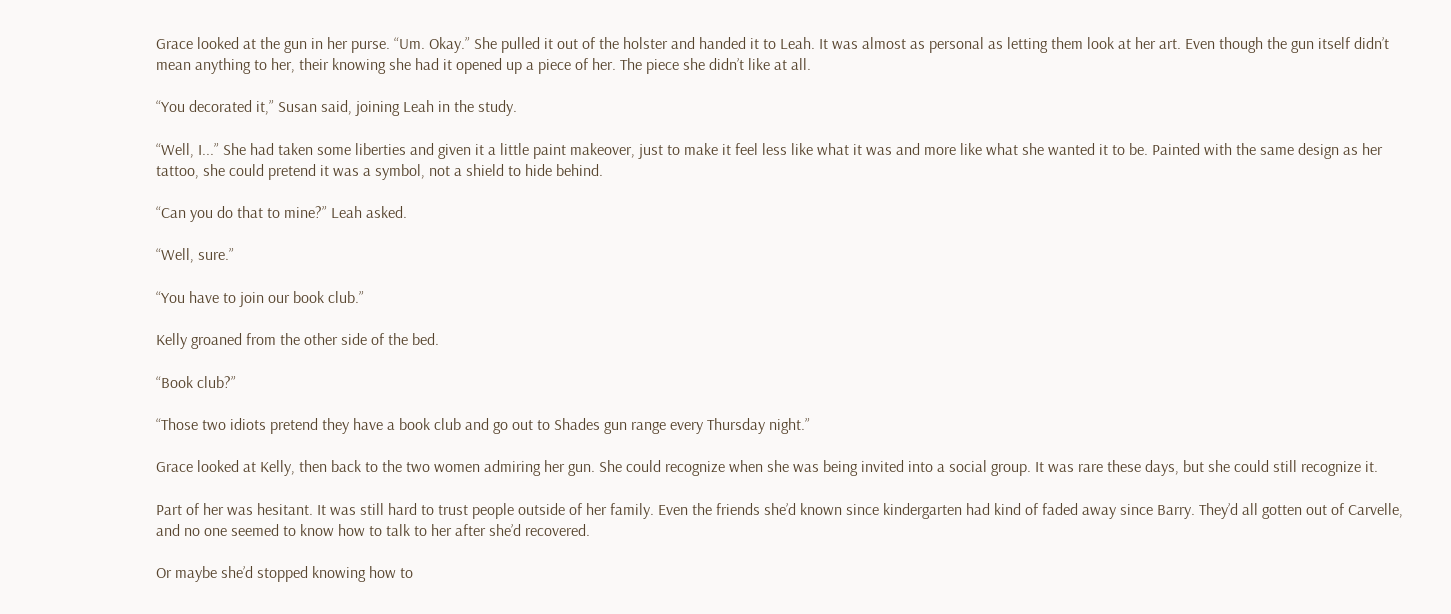Grace looked at the gun in her purse. “Um. Okay.” She pulled it out of the holster and handed it to Leah. It was almost as personal as letting them look at her art. Even though the gun itself didn’t mean anything to her, their knowing she had it opened up a piece of her. The piece she didn’t like at all.

“You decorated it,” Susan said, joining Leah in the study.

“Well, I...” She had taken some liberties and given it a little paint makeover, just to make it feel less like what it was and more like what she wanted it to be. Painted with the same design as her tattoo, she could pretend it was a symbol, not a shield to hide behind.

“Can you do that to mine?” Leah asked.

“Well, sure.”

“You have to join our book club.”

Kelly groaned from the other side of the bed.

“Book club?”

“Those two idiots pretend they have a book club and go out to Shades gun range every Thursday night.”

Grace looked at Kelly, then back to the two women admiring her gun. She could recognize when she was being invited into a social group. It was rare these days, but she could still recognize it.

Part of her was hesitant. It was still hard to trust people outside of her family. Even the friends she’d known since kindergarten had kind of faded away since Barry. They’d all gotten out of Carvelle, and no one seemed to know how to talk to her after she’d recovered.

Or maybe she’d stopped knowing how to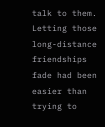talk to them. Letting those long-distance friendships fade had been easier than trying to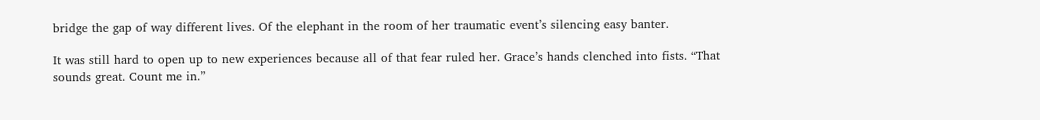bridge the gap of way different lives. Of the elephant in the room of her traumatic event’s silencing easy banter.

It was still hard to open up to new experiences because all of that fear ruled her. Grace’s hands clenched into fists. “That sounds great. Count me in.”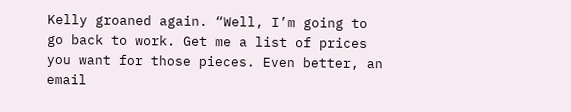Kelly groaned again. “Well, I’m going to go back to work. Get me a list of prices you want for those pieces. Even better, an email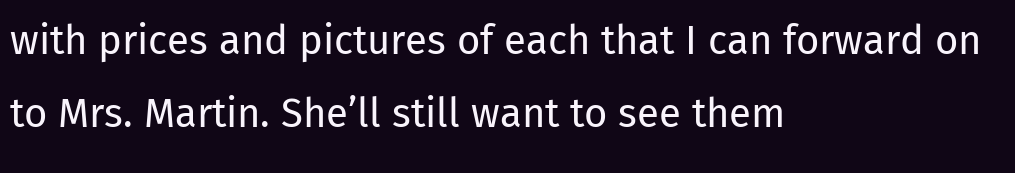with prices and pictures of each that I can forward on to Mrs. Martin. She’ll still want to see them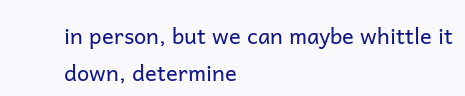in person, but we can maybe whittle it down, determine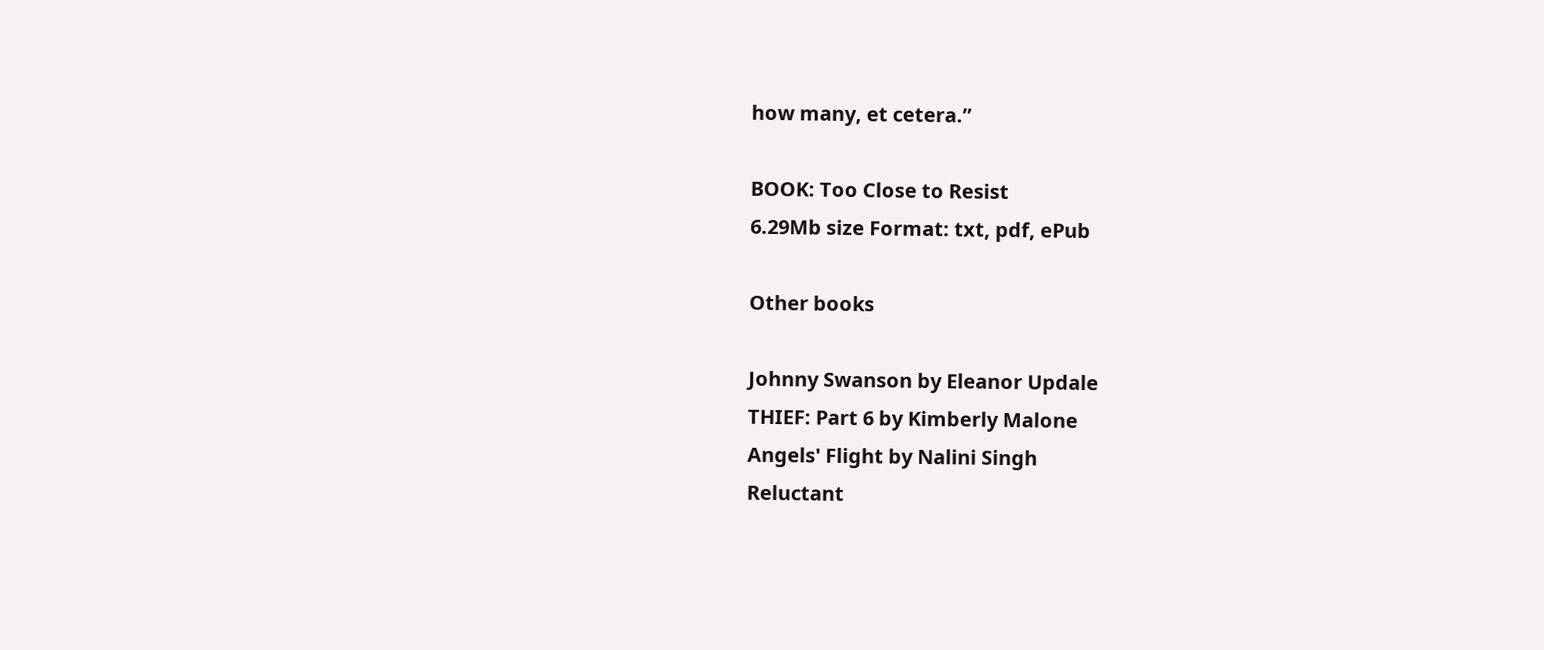how many, et cetera.”

BOOK: Too Close to Resist
6.29Mb size Format: txt, pdf, ePub

Other books

Johnny Swanson by Eleanor Updale
THIEF: Part 6 by Kimberly Malone
Angels' Flight by Nalini Singh
Reluctant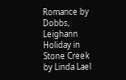Romance by Dobbs, Leighann
Holiday in Stone Creek by Linda Lael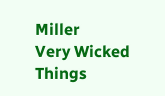Miller
Very Wicked Things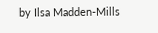by Ilsa Madden-Mills